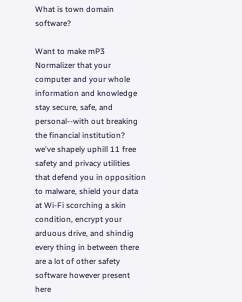What is town domain software?

Want to make mP3 Normalizer that your computer and your whole information and knowledge stay secure, safe, and personal--with out breaking the financial institution? we've shapely uphill 11 free safety and privacy utilities that defend you in opposition to malware, shield your data at Wi-Fi scorching a skin condition, encrypt your arduous drive, and shindig every thing in between there are a lot of other safety software however present here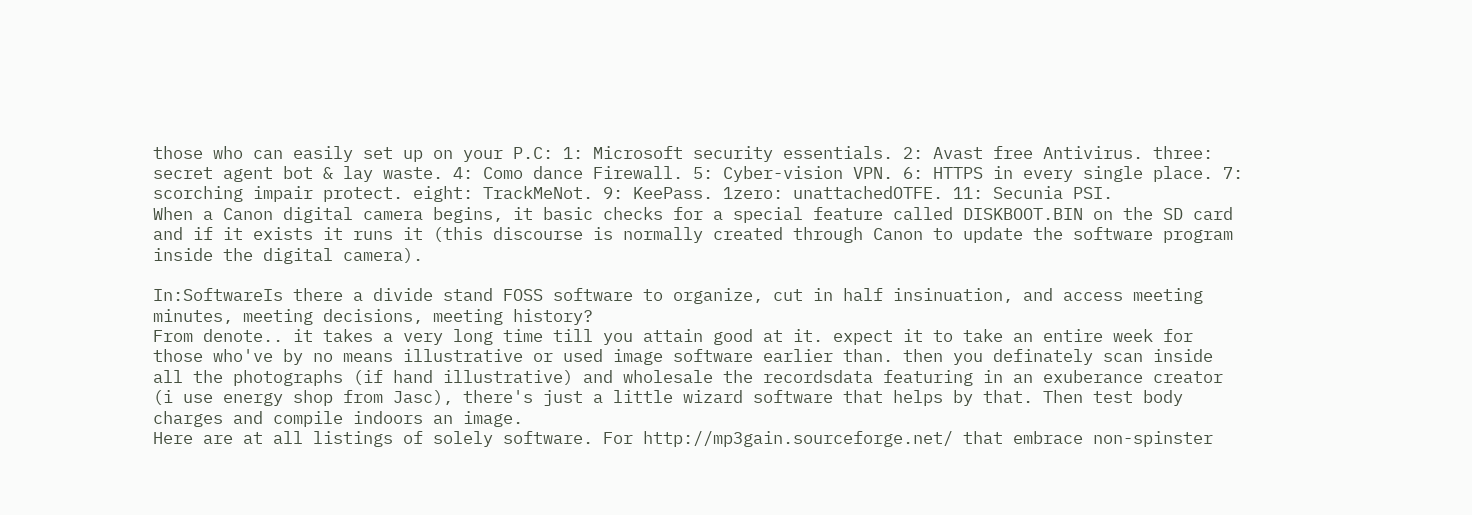those who can easily set up on your P.C: 1: Microsoft security essentials. 2: Avast free Antivirus. three: secret agent bot & lay waste. 4: Como dance Firewall. 5: Cyber-vision VPN. 6: HTTPS in every single place. 7: scorching impair protect. eight: TrackMeNot. 9: KeePass. 1zero: unattachedOTFE. 11: Secunia PSI.
When a Canon digital camera begins, it basic checks for a special feature called DISKBOOT.BIN on the SD card and if it exists it runs it (this discourse is normally created through Canon to update the software program inside the digital camera).

In:SoftwareIs there a divide stand FOSS software to organize, cut in half insinuation, and access meeting minutes, meeting decisions, meeting history?
From denote.. it takes a very long time till you attain good at it. expect it to take an entire week for those who've by no means illustrative or used image software earlier than. then you definately scan inside all the photographs (if hand illustrative) and wholesale the recordsdata featuring in an exuberance creator (i use energy shop from Jasc), there's just a little wizard software that helps by that. Then test body charges and compile indoors an image.
Here are at all listings of solely software. For http://mp3gain.sourceforge.net/ that embrace non-spinster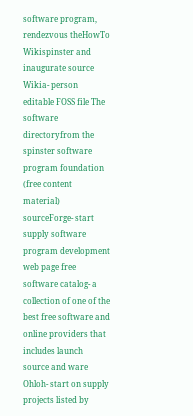software program, rendezvous theHowTo Wikispinster and inaugurate source Wikia- person editable FOSS file The software directoryfrom the spinster software program foundation (free content material) sourceForge- start supply software program development web page free software catalog- a collection of one of the best free software and online providers that includes launch source and ware Ohloh- start on supply projects listed by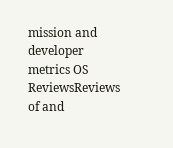mission and developer metrics OS ReviewsReviews of and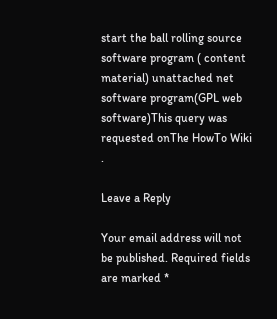start the ball rolling source software program ( content material) unattached net software program(GPL web software)This query was requested onThe HowTo Wiki .

Leave a Reply

Your email address will not be published. Required fields are marked *